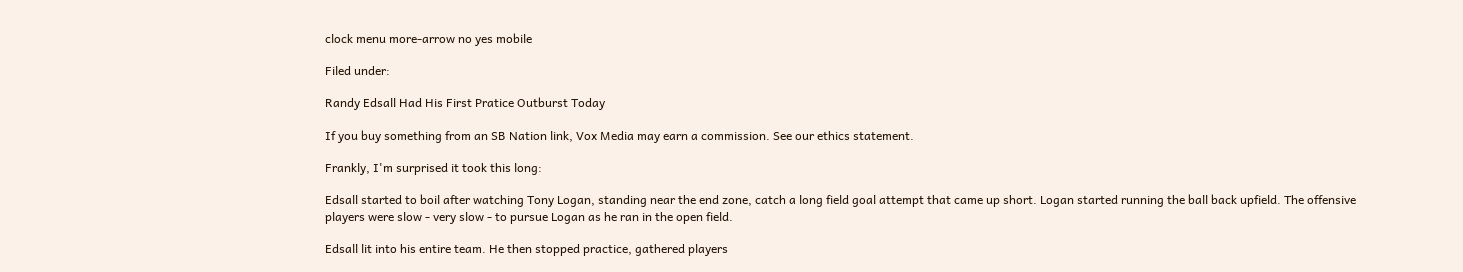clock menu more-arrow no yes mobile

Filed under:

Randy Edsall Had His First Pratice Outburst Today

If you buy something from an SB Nation link, Vox Media may earn a commission. See our ethics statement.

Frankly, I'm surprised it took this long:

Edsall started to boil after watching Tony Logan, standing near the end zone, catch a long field goal attempt that came up short. Logan started running the ball back upfield. The offensive players were slow - very slow - to pursue Logan as he ran in the open field.

Edsall lit into his entire team. He then stopped practice, gathered players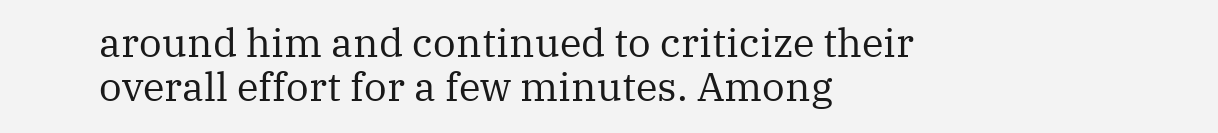around him and continued to criticize their overall effort for a few minutes. Among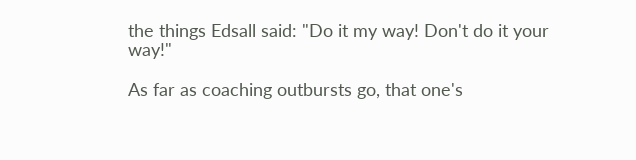the things Edsall said: "Do it my way! Don't do it your way!"

As far as coaching outbursts go, that one's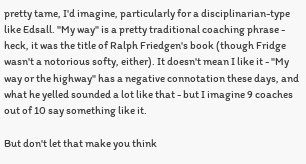pretty tame, I'd imagine, particularly for a disciplinarian-type like Edsall. "My way" is a pretty traditional coaching phrase - heck, it was the title of Ralph Friedgen's book (though Fridge wasn't a notorious softy, either). It doesn't mean I like it - "My way or the highway" has a negative connotation these days, and what he yelled sounded a lot like that - but I imagine 9 coaches out of 10 say something like it.

But don't let that make you think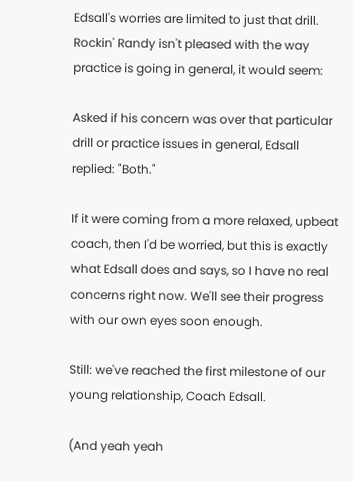Edsall's worries are limited to just that drill. Rockin' Randy isn't pleased with the way practice is going in general, it would seem:

Asked if his concern was over that particular drill or practice issues in general, Edsall replied: "Both."

If it were coming from a more relaxed, upbeat coach, then I'd be worried, but this is exactly what Edsall does and says, so I have no real concerns right now. We'll see their progress with our own eyes soon enough.

Still: we've reached the first milestone of our young relationship, Coach Edsall.

(And yeah yeah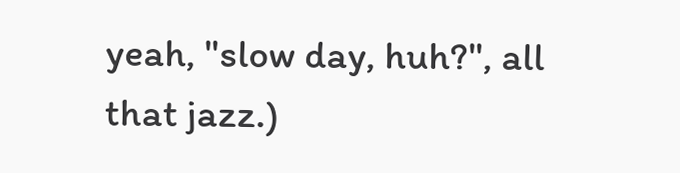yeah, "slow day, huh?", all that jazz.)